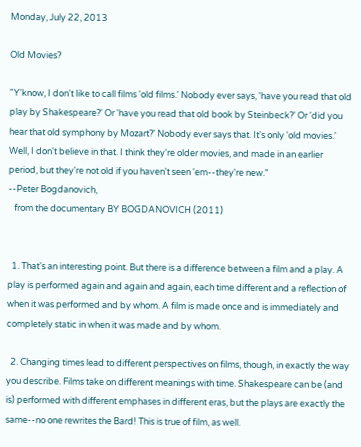Monday, July 22, 2013

Old Movies?

"Y'know, I don't like to call films 'old films.' Nobody ever says, 'have you read that old play by Shakespeare?' Or 'have you read that old book by Steinbeck?' Or 'did you hear that old symphony by Mozart?' Nobody ever says that. It's only 'old movies.' Well, I don't believe in that. I think they're older movies, and made in an earlier period, but they're not old if you haven't seen 'em--they're new."
--Peter Bogdanovich,
   from the documentary BY BOGDANOVICH (2011)


  1. That's an interesting point. But there is a difference between a film and a play. A play is performed again and again and again, each time different and a reflection of when it was performed and by whom. A film is made once and is immediately and completely static in when it was made and by whom.

  2. Changing times lead to different perspectives on films, though, in exactly the way you describe. Films take on different meanings with time. Shakespeare can be (and is) performed with different emphases in different eras, but the plays are exactly the same--no one rewrites the Bard! This is true of film, as well.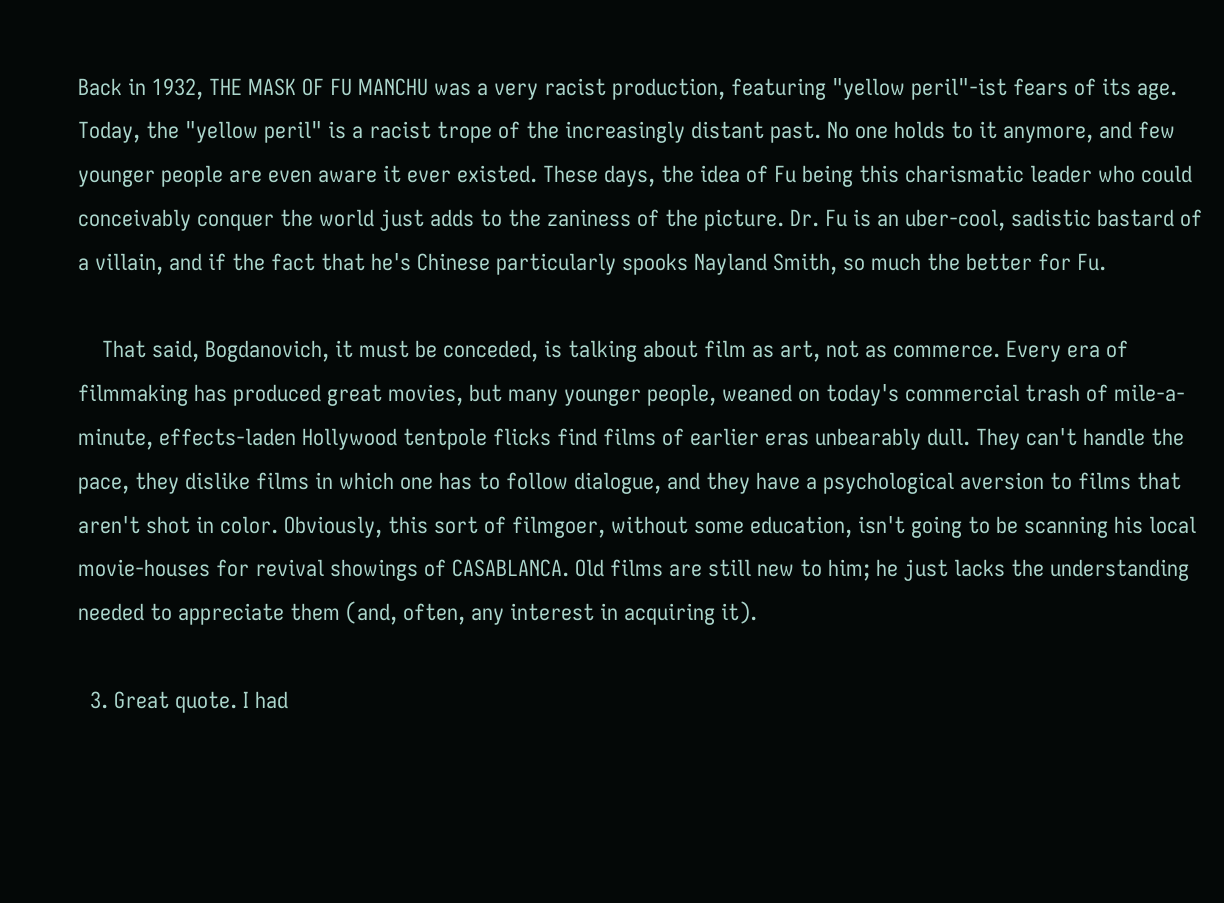Back in 1932, THE MASK OF FU MANCHU was a very racist production, featuring "yellow peril"-ist fears of its age. Today, the "yellow peril" is a racist trope of the increasingly distant past. No one holds to it anymore, and few younger people are even aware it ever existed. These days, the idea of Fu being this charismatic leader who could conceivably conquer the world just adds to the zaniness of the picture. Dr. Fu is an uber-cool, sadistic bastard of a villain, and if the fact that he's Chinese particularly spooks Nayland Smith, so much the better for Fu.

    That said, Bogdanovich, it must be conceded, is talking about film as art, not as commerce. Every era of filmmaking has produced great movies, but many younger people, weaned on today's commercial trash of mile-a-minute, effects-laden Hollywood tentpole flicks find films of earlier eras unbearably dull. They can't handle the pace, they dislike films in which one has to follow dialogue, and they have a psychological aversion to films that aren't shot in color. Obviously, this sort of filmgoer, without some education, isn't going to be scanning his local movie-houses for revival showings of CASABLANCA. Old films are still new to him; he just lacks the understanding needed to appreciate them (and, often, any interest in acquiring it).

  3. Great quote. I had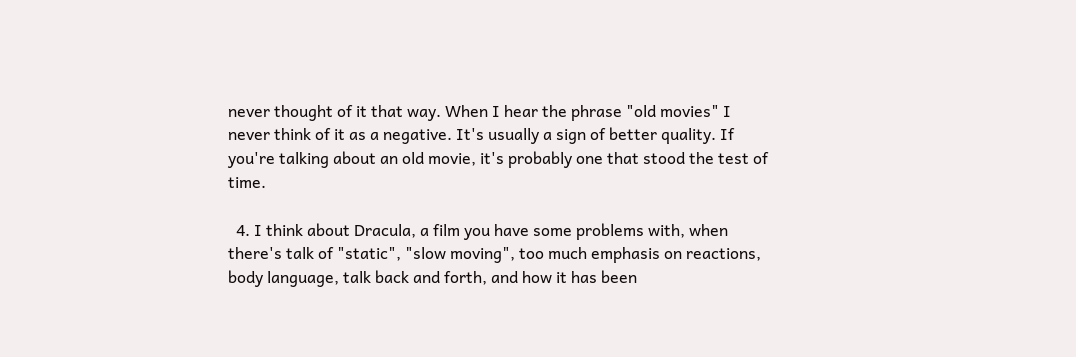never thought of it that way. When I hear the phrase "old movies" I never think of it as a negative. It's usually a sign of better quality. If you're talking about an old movie, it's probably one that stood the test of time.

  4. I think about Dracula, a film you have some problems with, when there's talk of "static", "slow moving", too much emphasis on reactions, body language, talk back and forth, and how it has been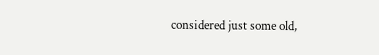considered just some old,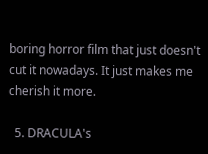boring horror film that just doesn't cut it nowadays. It just makes me cherish it more.

  5. DRACULA's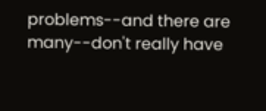problems--and there are many--don't really have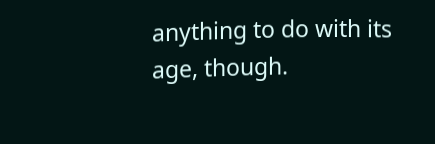anything to do with its age, though.